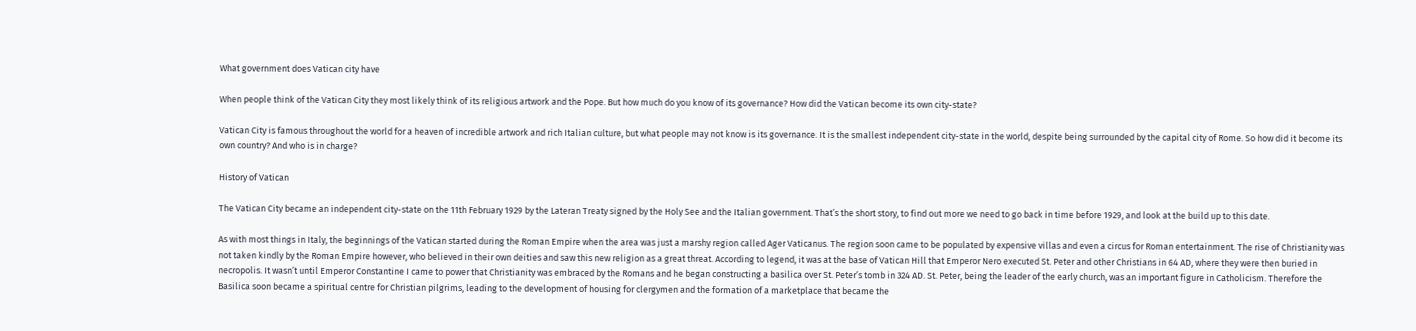What government does Vatican city have

When people think of the Vatican City they most likely think of its religious artwork and the Pope. But how much do you know of its governance? How did the Vatican become its own city-state?

Vatican City is famous throughout the world for a heaven of incredible artwork and rich Italian culture, but what people may not know is its governance. It is the smallest independent city-state in the world, despite being surrounded by the capital city of Rome. So how did it become its own country? And who is in charge?

History of Vatican

The Vatican City became an independent city-state on the 11th February 1929 by the Lateran Treaty signed by the Holy See and the Italian government. That’s the short story, to find out more we need to go back in time before 1929, and look at the build up to this date.

As with most things in Italy, the beginnings of the Vatican started during the Roman Empire when the area was just a marshy region called Ager Vaticanus. The region soon came to be populated by expensive villas and even a circus for Roman entertainment. The rise of Christianity was not taken kindly by the Roman Empire however, who believed in their own deities and saw this new religion as a great threat. According to legend, it was at the base of Vatican Hill that Emperor Nero executed St. Peter and other Christians in 64 AD, where they were then buried in necropolis. It wasn’t until Emperor Constantine I came to power that Christianity was embraced by the Romans and he began constructing a basilica over St. Peter’s tomb in 324 AD. St. Peter, being the leader of the early church, was an important figure in Catholicism. Therefore the Basilica soon became a spiritual centre for Christian pilgrims, leading to the development of housing for clergymen and the formation of a marketplace that became the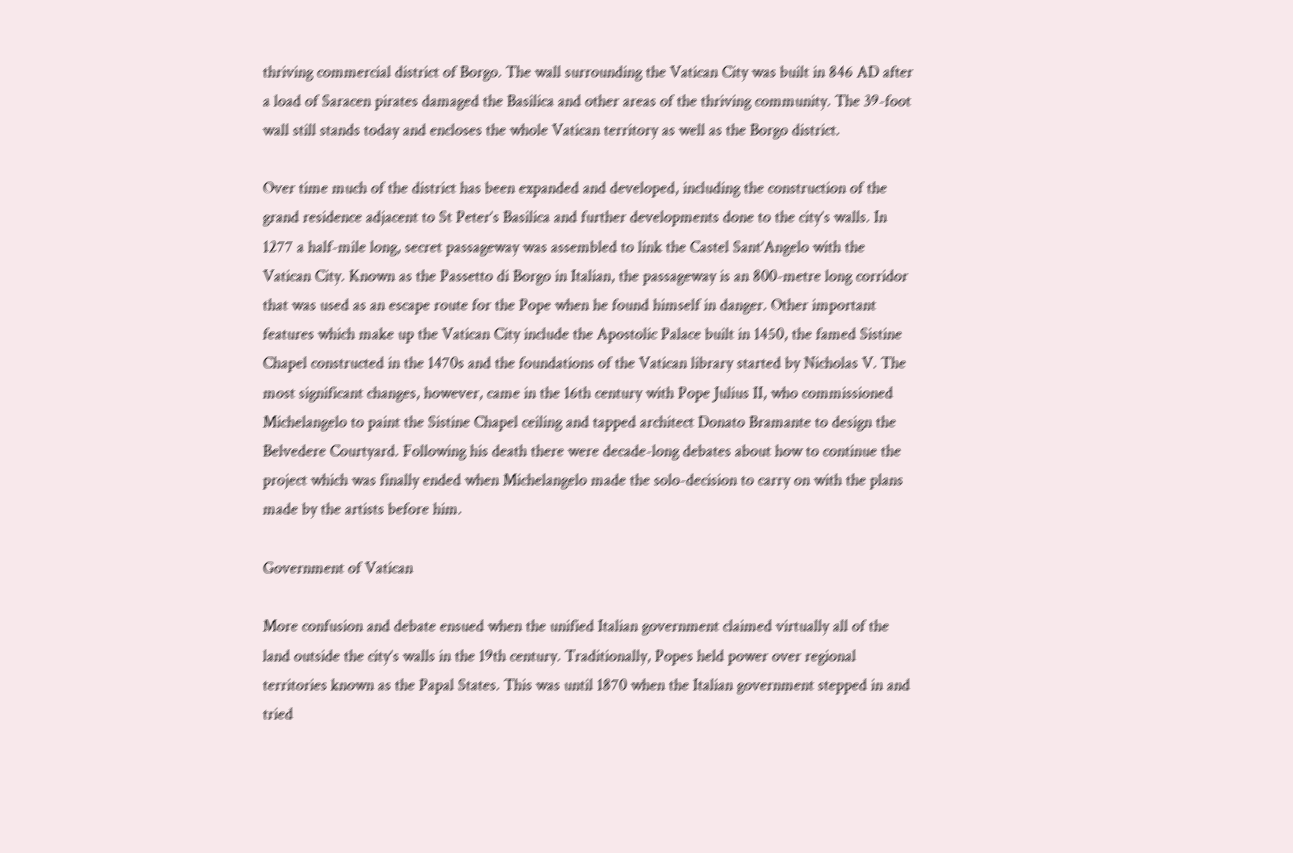thriving commercial district of Borgo. The wall surrounding the Vatican City was built in 846 AD after a load of Saracen pirates damaged the Basilica and other areas of the thriving community. The 39-foot wall still stands today and encloses the whole Vatican territory as well as the Borgo district.

Over time much of the district has been expanded and developed, including the construction of the grand residence adjacent to St Peter’s Basilica and further developments done to the city’s walls. In 1277 a half-mile long, secret passageway was assembled to link the Castel Sant’Angelo with the Vatican City. Known as the Passetto di Borgo in Italian, the passageway is an 800-metre long corridor that was used as an escape route for the Pope when he found himself in danger. Other important features which make up the Vatican City include the Apostolic Palace built in 1450, the famed Sistine Chapel constructed in the 1470s and the foundations of the Vatican library started by Nicholas V. The most significant changes, however, came in the 16th century with Pope Julius II, who commissioned Michelangelo to paint the Sistine Chapel ceiling and tapped architect Donato Bramante to design the Belvedere Courtyard. Following his death there were decade-long debates about how to continue the project which was finally ended when Michelangelo made the solo-decision to carry on with the plans made by the artists before him.

Government of Vatican

More confusion and debate ensued when the unified Italian government claimed virtually all of the land outside the city’s walls in the 19th century. Traditionally, Popes held power over regional territories known as the Papal States. This was until 1870 when the Italian government stepped in and tried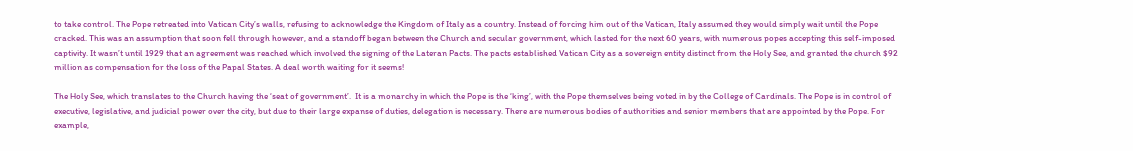to take control. The Pope retreated into Vatican City’s walls, refusing to acknowledge the Kingdom of Italy as a country. Instead of forcing him out of the Vatican, Italy assumed they would simply wait until the Pope cracked. This was an assumption that soon fell through however, and a standoff began between the Church and secular government, which lasted for the next 60 years, with numerous popes accepting this self-imposed captivity. It wasn’t until 1929 that an agreement was reached which involved the signing of the Lateran Pacts. The pacts established Vatican City as a sovereign entity distinct from the Holy See, and granted the church $92 million as compensation for the loss of the Papal States. A deal worth waiting for it seems!

The Holy See, which translates to the Church having the ‘seat of government’.  It is a monarchy in which the Pope is the ‘king’, with the Pope themselves being voted in by the College of Cardinals. The Pope is in control of executive, legislative, and judicial power over the city, but due to their large expanse of duties, delegation is necessary. There are numerous bodies of authorities and senior members that are appointed by the Pope. For example,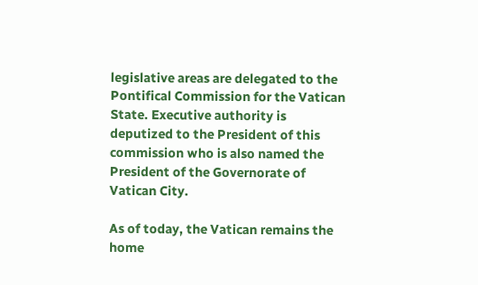legislative areas are delegated to the Pontifical Commission for the Vatican State. Executive authority is deputized to the President of this commission who is also named the President of the Governorate of Vatican City.

As of today, the Vatican remains the home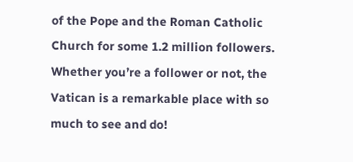of the Pope and the Roman Catholic Church for some 1.2 million followers. Whether you’re a follower or not, the Vatican is a remarkable place with so much to see and do!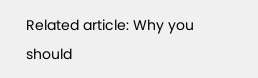Related article: Why you should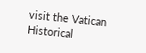visit the Vatican Historical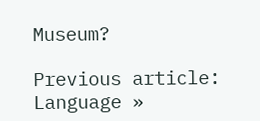Museum?

Previous article:
Language »